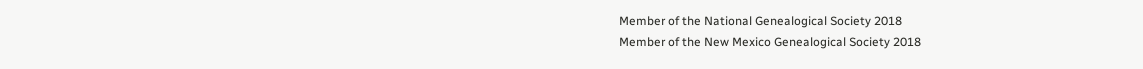Member of the National Genealogical Society 2018
Member of the New Mexico Genealogical Society 2018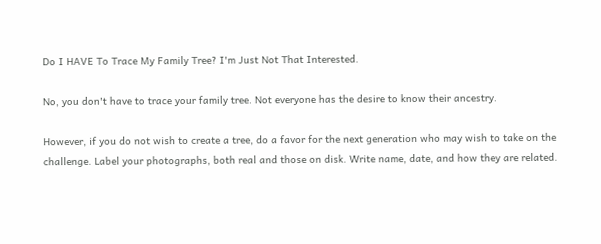Do I HAVE To Trace My Family Tree? I'm Just Not That Interested.

No, you don't have to trace your family tree. Not everyone has the desire to know their ancestry.

However, if you do not wish to create a tree, do a favor for the next generation who may wish to take on the challenge. Label your photographs, both real and those on disk. Write name, date, and how they are related.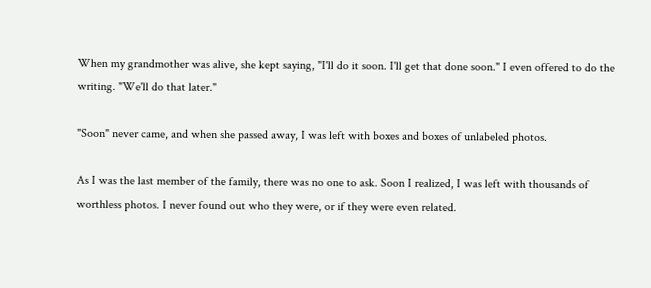When my grandmother was alive, she kept saying, "I'll do it soon. I'll get that done soon." I even offered to do the writing. "We'll do that later."

"Soon" never came, and when she passed away, I was left with boxes and boxes of unlabeled photos.

As I was the last member of the family, there was no one to ask. Soon I realized, I was left with thousands of worthless photos. I never found out who they were, or if they were even related.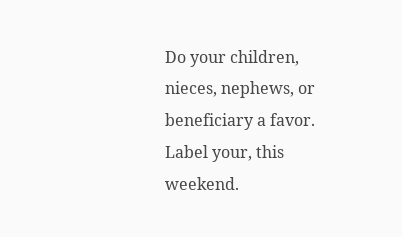Do your children, nieces, nephews, or beneficiary a favor. Label your, this weekend.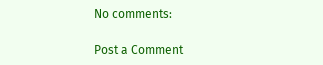No comments:

Post a Comment